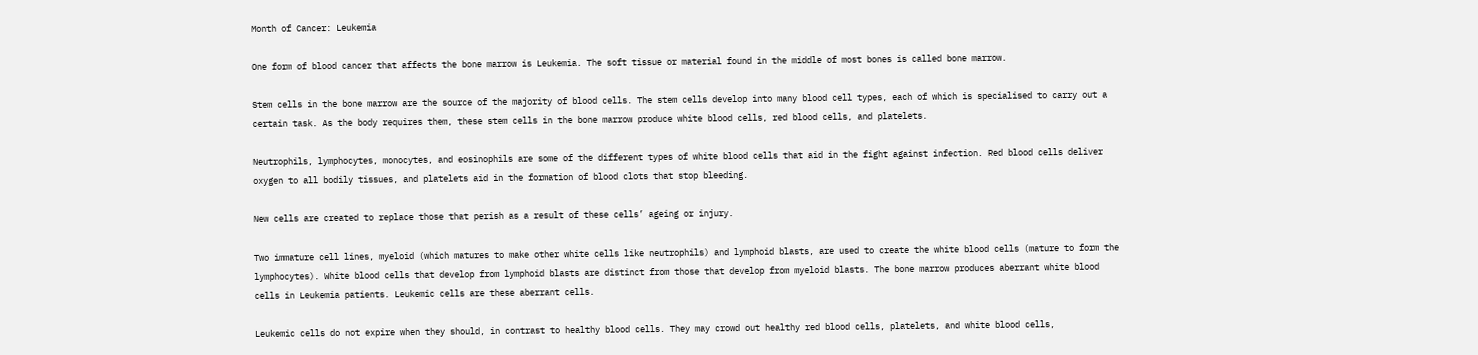Month of Cancer: Leukemia

One form of blood cancer that affects the bone marrow is Leukemia. The soft tissue or material found in the middle of most bones is called bone marrow.

Stem cells in the bone marrow are the source of the majority of blood cells. The stem cells develop into many blood cell types, each of which is specialised to carry out a certain task. As the body requires them, these stem cells in the bone marrow produce white blood cells, red blood cells, and platelets.

Neutrophils, lymphocytes, monocytes, and eosinophils are some of the different types of white blood cells that aid in the fight against infection. Red blood cells deliver oxygen to all bodily tissues, and platelets aid in the formation of blood clots that stop bleeding.

New cells are created to replace those that perish as a result of these cells’ ageing or injury.

Two immature cell lines, myeloid (which matures to make other white cells like neutrophils) and lymphoid blasts, are used to create the white blood cells (mature to form the lymphocytes). White blood cells that develop from lymphoid blasts are distinct from those that develop from myeloid blasts. The bone marrow produces aberrant white blood cells in Leukemia patients. Leukemic cells are these aberrant cells.

Leukemic cells do not expire when they should, in contrast to healthy blood cells. They may crowd out healthy red blood cells, platelets, and white blood cells,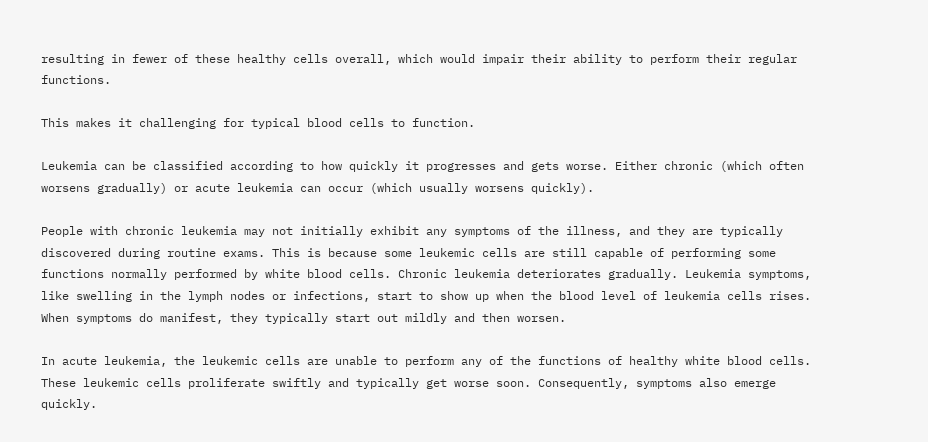resulting in fewer of these healthy cells overall, which would impair their ability to perform their regular functions.

This makes it challenging for typical blood cells to function.

Leukemia can be classified according to how quickly it progresses and gets worse. Either chronic (which often worsens gradually) or acute leukemia can occur (which usually worsens quickly).

People with chronic leukemia may not initially exhibit any symptoms of the illness, and they are typically discovered during routine exams. This is because some leukemic cells are still capable of performing some functions normally performed by white blood cells. Chronic leukemia deteriorates gradually. Leukemia symptoms, like swelling in the lymph nodes or infections, start to show up when the blood level of leukemia cells rises. When symptoms do manifest, they typically start out mildly and then worsen.

In acute leukemia, the leukemic cells are unable to perform any of the functions of healthy white blood cells. These leukemic cells proliferate swiftly and typically get worse soon. Consequently, symptoms also emerge quickly.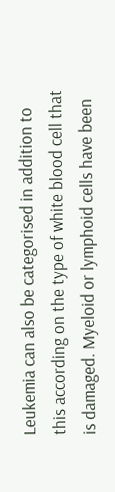Leukemia can also be categorised in addition to this according on the type of white blood cell that is damaged. Myeloid or lymphoid cells have been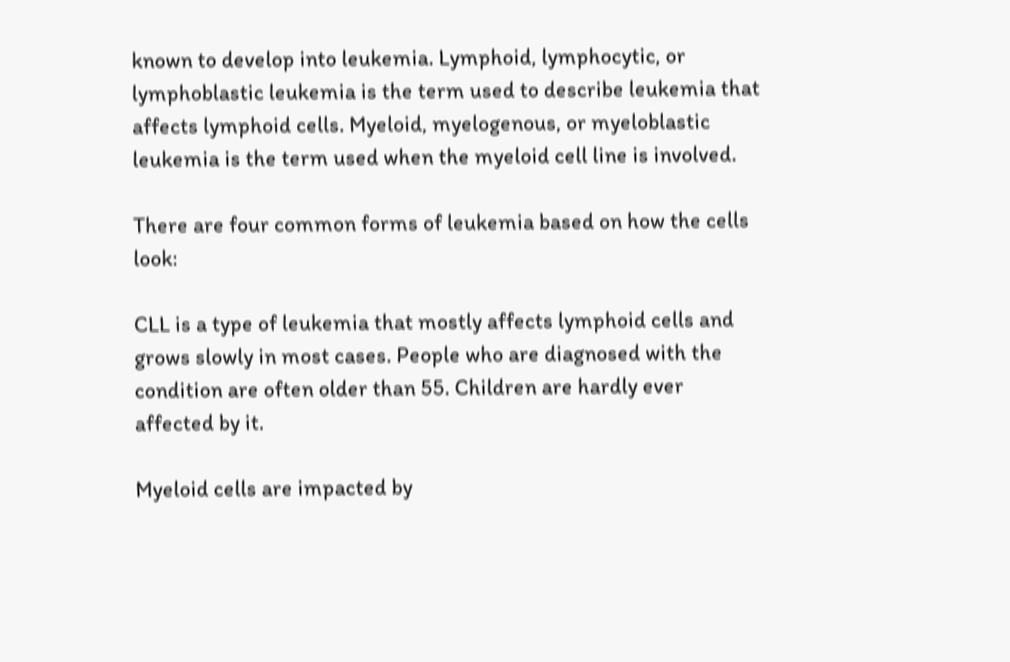known to develop into leukemia. Lymphoid, lymphocytic, or lymphoblastic leukemia is the term used to describe leukemia that affects lymphoid cells. Myeloid, myelogenous, or myeloblastic leukemia is the term used when the myeloid cell line is involved.

There are four common forms of leukemia based on how the cells look:

CLL is a type of leukemia that mostly affects lymphoid cells and grows slowly in most cases. People who are diagnosed with the condition are often older than 55. Children are hardly ever affected by it.

Myeloid cells are impacted by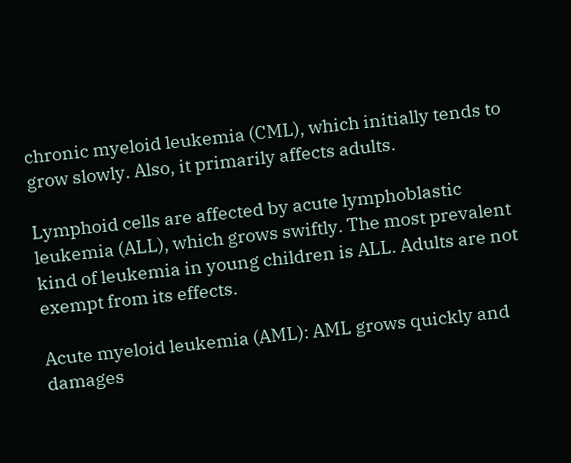chronic myeloid leukemia (CML), which initially tends to grow slowly. Also, it primarily affects adults.

Lymphoid cells are affected by acute lymphoblastic leukemia (ALL), which grows swiftly. The most prevalent kind of leukemia in young children is ALL. Adults are not exempt from its effects.

Acute myeloid leukemia (AML): AML grows quickly and damages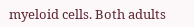myeloid cells. Both adults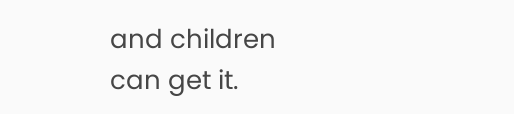and children can get it.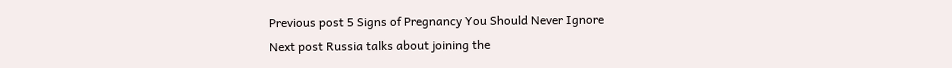Previous post 5 Signs of Pregnancy You Should Never Ignore
Next post Russia talks about joining the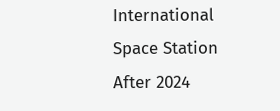International Space Station After 2024